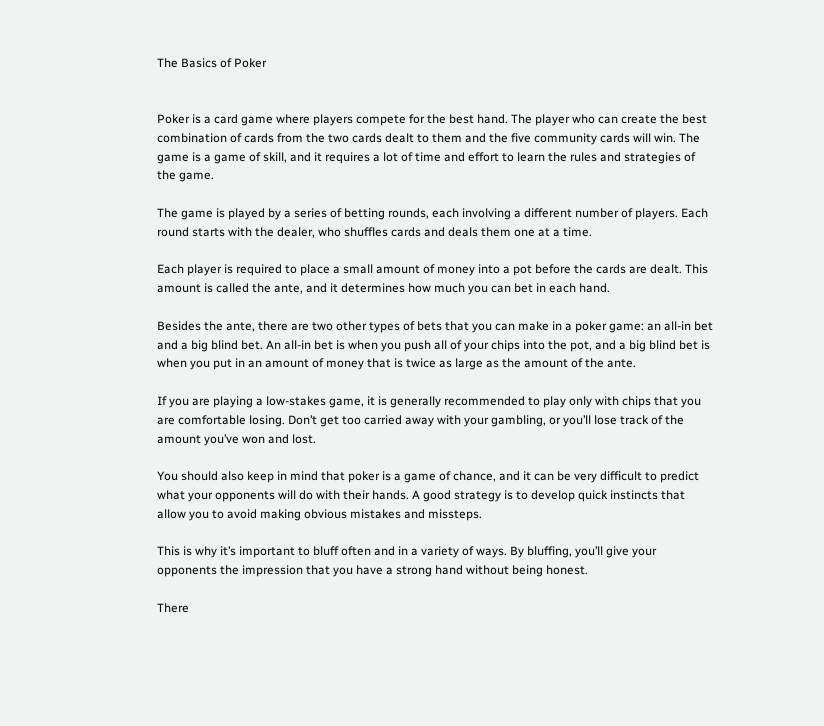The Basics of Poker


Poker is a card game where players compete for the best hand. The player who can create the best combination of cards from the two cards dealt to them and the five community cards will win. The game is a game of skill, and it requires a lot of time and effort to learn the rules and strategies of the game.

The game is played by a series of betting rounds, each involving a different number of players. Each round starts with the dealer, who shuffles cards and deals them one at a time.

Each player is required to place a small amount of money into a pot before the cards are dealt. This amount is called the ante, and it determines how much you can bet in each hand.

Besides the ante, there are two other types of bets that you can make in a poker game: an all-in bet and a big blind bet. An all-in bet is when you push all of your chips into the pot, and a big blind bet is when you put in an amount of money that is twice as large as the amount of the ante.

If you are playing a low-stakes game, it is generally recommended to play only with chips that you are comfortable losing. Don’t get too carried away with your gambling, or you’ll lose track of the amount you’ve won and lost.

You should also keep in mind that poker is a game of chance, and it can be very difficult to predict what your opponents will do with their hands. A good strategy is to develop quick instincts that allow you to avoid making obvious mistakes and missteps.

This is why it’s important to bluff often and in a variety of ways. By bluffing, you’ll give your opponents the impression that you have a strong hand without being honest.

There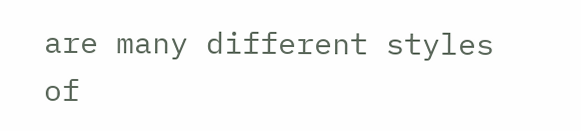are many different styles of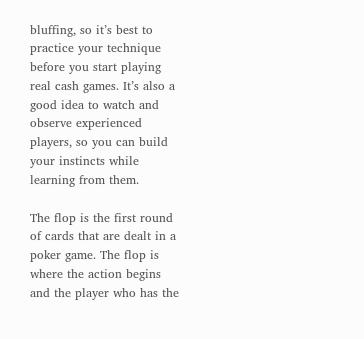bluffing, so it’s best to practice your technique before you start playing real cash games. It’s also a good idea to watch and observe experienced players, so you can build your instincts while learning from them.

The flop is the first round of cards that are dealt in a poker game. The flop is where the action begins and the player who has the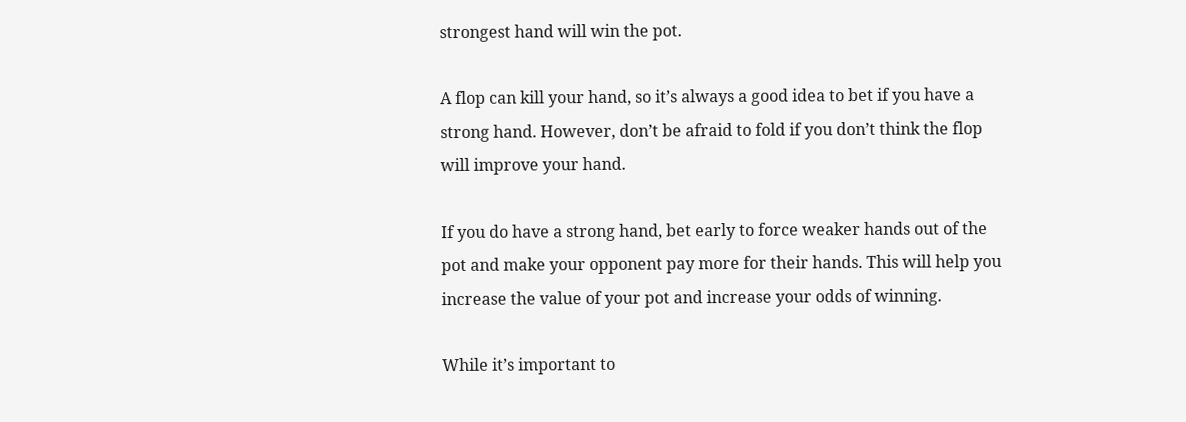strongest hand will win the pot.

A flop can kill your hand, so it’s always a good idea to bet if you have a strong hand. However, don’t be afraid to fold if you don’t think the flop will improve your hand.

If you do have a strong hand, bet early to force weaker hands out of the pot and make your opponent pay more for their hands. This will help you increase the value of your pot and increase your odds of winning.

While it’s important to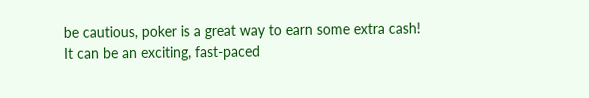be cautious, poker is a great way to earn some extra cash! It can be an exciting, fast-paced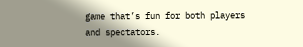game that’s fun for both players and spectators.